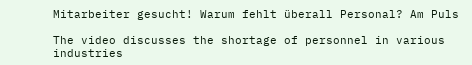Mitarbeiter gesucht! Warum fehlt überall Personal? Am Puls

The video discusses the shortage of personnel in various industries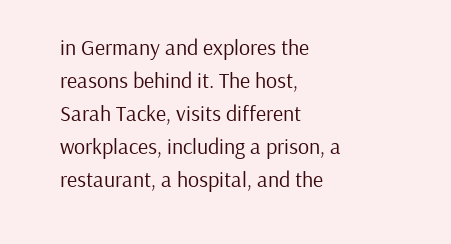in Germany and explores the reasons behind it. The host, Sarah Tacke, visits different workplaces, including a prison, a restaurant, a hospital, and the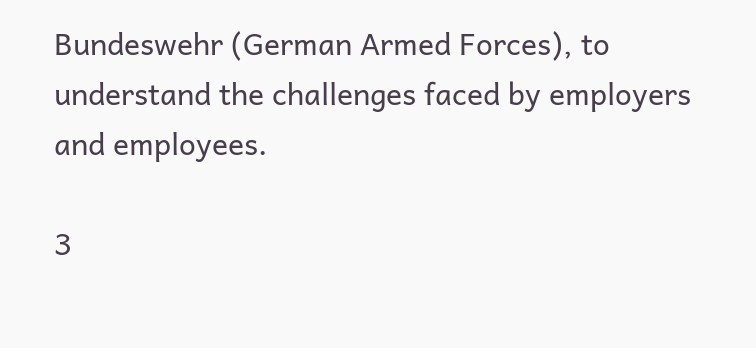Bundeswehr (German Armed Forces), to understand the challenges faced by employers and employees.

3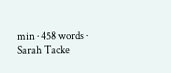min · 458 words · Sarah Tacke